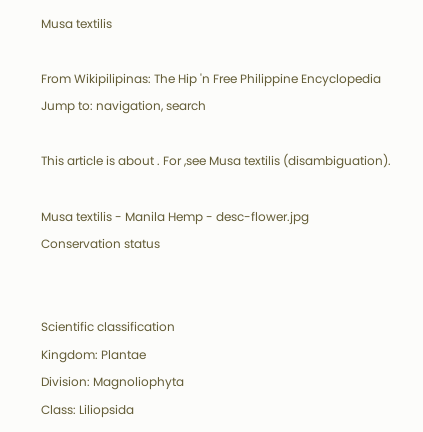Musa textilis

From Wikipilipinas: The Hip 'n Free Philippine Encyclopedia
Jump to: navigation, search

This article is about . For ,see Musa textilis (disambiguation).

Musa textilis - Manila Hemp - desc-flower.jpg
Conservation status


Scientific classification
Kingdom: Plantae
Division: Magnoliophyta
Class: Liliopsida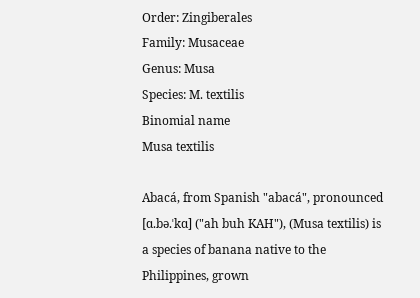Order: Zingiberales
Family: Musaceae
Genus: Musa
Species: M. textilis
Binomial name
Musa textilis

Abacá, from Spanish "abacá", pronounced [ɑ.bə.ˈkɑ] ("ah buh KAH"), (Musa textilis) is a species of banana native to the Philippines, grown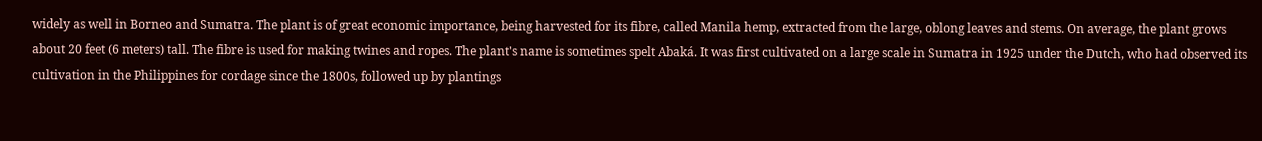widely as well in Borneo and Sumatra. The plant is of great economic importance, being harvested for its fibre, called Manila hemp, extracted from the large, oblong leaves and stems. On average, the plant grows about 20 feet (6 meters) tall. The fibre is used for making twines and ropes. The plant's name is sometimes spelt Abaká. It was first cultivated on a large scale in Sumatra in 1925 under the Dutch, who had observed its cultivation in the Philippines for cordage since the 1800s, followed up by plantings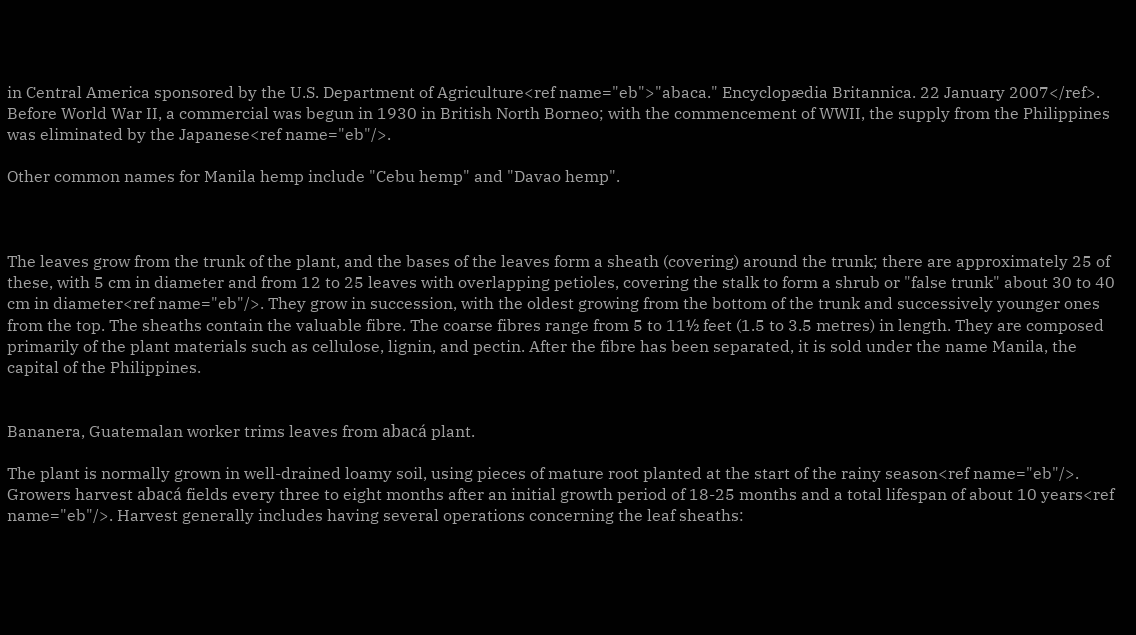in Central America sponsored by the U.S. Department of Agriculture<ref name="eb">"abaca." Encyclopædia Britannica. 22 January 2007</ref>. Before World War II, a commercial was begun in 1930 in British North Borneo; with the commencement of WWII, the supply from the Philippines was eliminated by the Japanese<ref name="eb"/>.

Other common names for Manila hemp include "Cebu hemp" and "Davao hemp".



The leaves grow from the trunk of the plant, and the bases of the leaves form a sheath (covering) around the trunk; there are approximately 25 of these, with 5 cm in diameter and from 12 to 25 leaves with overlapping petioles, covering the stalk to form a shrub or "false trunk" about 30 to 40 cm in diameter<ref name="eb"/>. They grow in succession, with the oldest growing from the bottom of the trunk and successively younger ones from the top. The sheaths contain the valuable fibre. The coarse fibres range from 5 to 11½ feet (1.5 to 3.5 metres) in length. They are composed primarily of the plant materials such as cellulose, lignin, and pectin. After the fibre has been separated, it is sold under the name Manila, the capital of the Philippines.


Bananera, Guatemalan worker trims leaves from abacá plant.

The plant is normally grown in well-drained loamy soil, using pieces of mature root planted at the start of the rainy season<ref name="eb"/>. Growers harvest abacá fields every three to eight months after an initial growth period of 18-25 months and a total lifespan of about 10 years<ref name="eb"/>. Harvest generally includes having several operations concerning the leaf sheaths: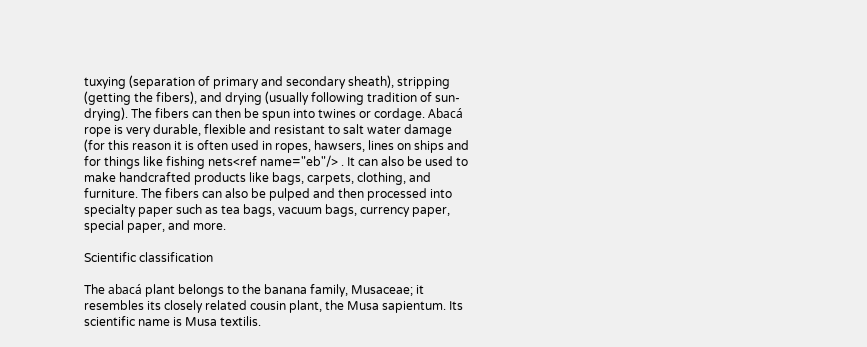tuxying (separation of primary and secondary sheath), stripping (getting the fibers), and drying (usually following tradition of sun-drying). The fibers can then be spun into twines or cordage. Abacá rope is very durable, flexible and resistant to salt water damage (for this reason it is often used in ropes, hawsers, lines on ships and for things like fishing nets<ref name="eb"/> . It can also be used to make handcrafted products like bags, carpets, clothing, and furniture. The fibers can also be pulped and then processed into specialty paper such as tea bags, vacuum bags, currency paper, special paper, and more.

Scientific classification

The abacá plant belongs to the banana family, Musaceae; it resembles its closely related cousin plant, the Musa sapientum. Its scientific name is Musa textilis.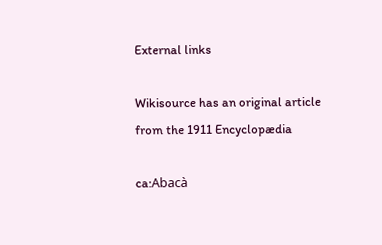External links

Wikisource has an original article
from the 1911 Encyclopædia

ca:Abacà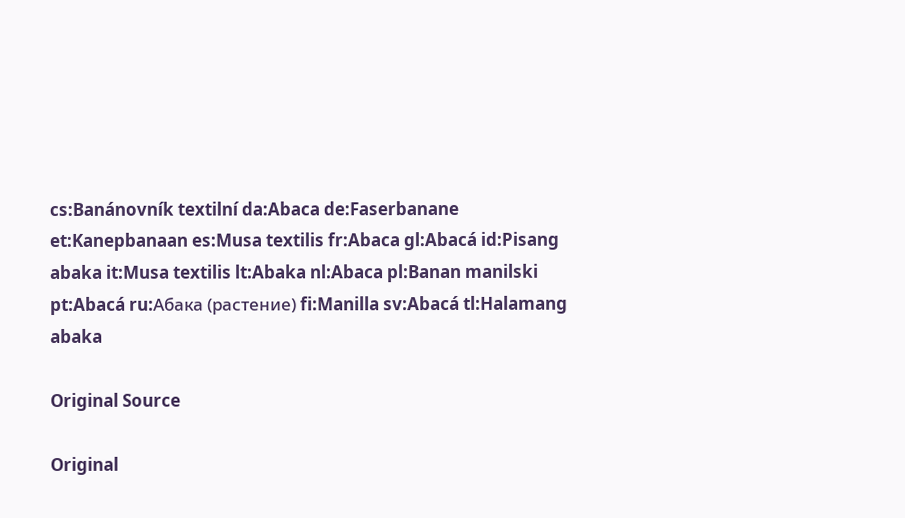cs:Banánovník textilní da:Abaca de:Faserbanane et:Kanepbanaan es:Musa textilis fr:Abaca gl:Abacá id:Pisang abaka it:Musa textilis lt:Abaka nl:Abaca pl:Banan manilski pt:Abacá ru:Абака (растение) fi:Manilla sv:Abacá tl:Halamang abaka

Original Source

Original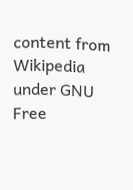content from Wikipedia under GNU Free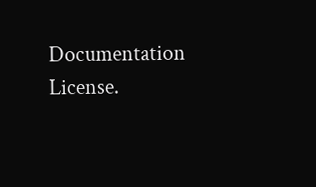Documentation License.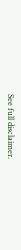See full disclaimer.